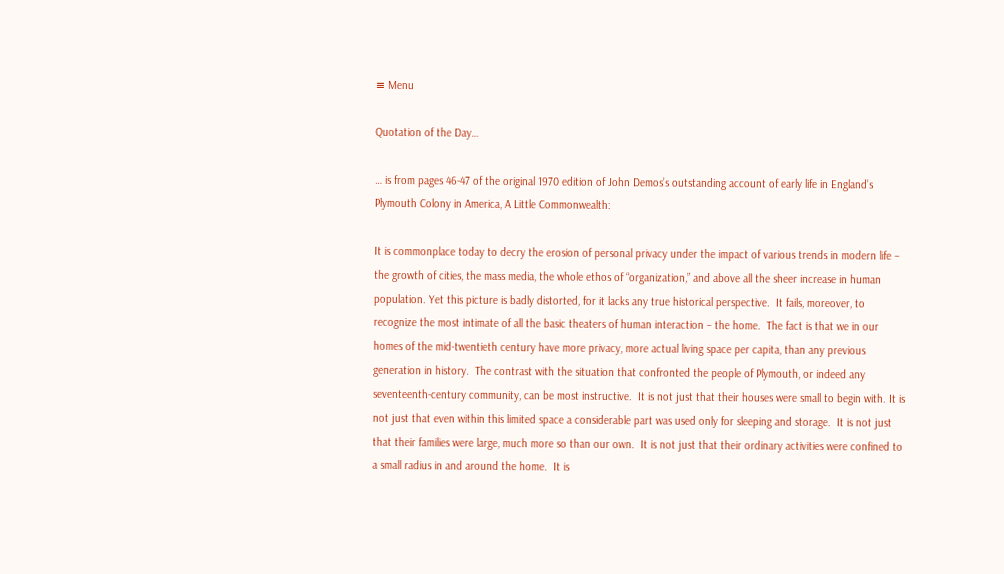≡ Menu

Quotation of the Day…

… is from pages 46-47 of the original 1970 edition of John Demos’s outstanding account of early life in England’s Plymouth Colony in America, A Little Commonwealth:

It is commonplace today to decry the erosion of personal privacy under the impact of various trends in modern life – the growth of cities, the mass media, the whole ethos of “organization,” and above all the sheer increase in human population. Yet this picture is badly distorted, for it lacks any true historical perspective.  It fails, moreover, to recognize the most intimate of all the basic theaters of human interaction – the home.  The fact is that we in our homes of the mid-twentieth century have more privacy, more actual living space per capita, than any previous generation in history.  The contrast with the situation that confronted the people of Plymouth, or indeed any seventeenth-century community, can be most instructive.  It is not just that their houses were small to begin with. It is not just that even within this limited space a considerable part was used only for sleeping and storage.  It is not just that their families were large, much more so than our own.  It is not just that their ordinary activities were confined to a small radius in and around the home.  It is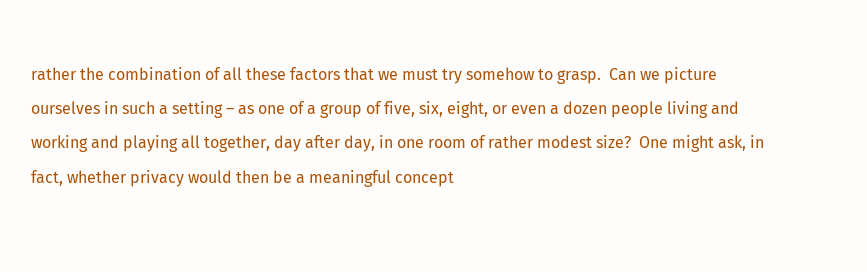rather the combination of all these factors that we must try somehow to grasp.  Can we picture ourselves in such a setting – as one of a group of five, six, eight, or even a dozen people living and working and playing all together, day after day, in one room of rather modest size?  One might ask, in fact, whether privacy would then be a meaningful concept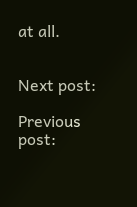at all.


Next post:

Previous post: